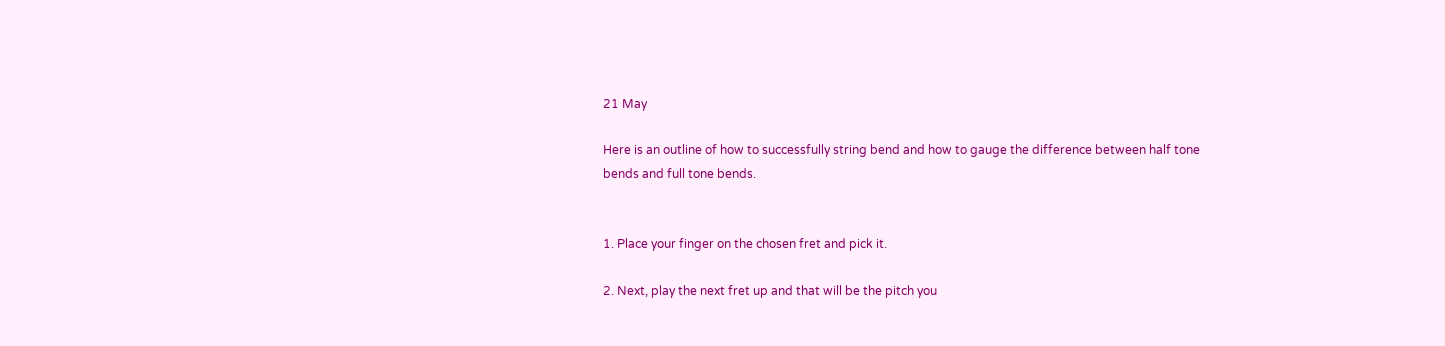21 May

Here is an outline of how to successfully string bend and how to gauge the difference between half tone bends and full tone bends.


1. Place your finger on the chosen fret and pick it.

2. Next, play the next fret up and that will be the pitch you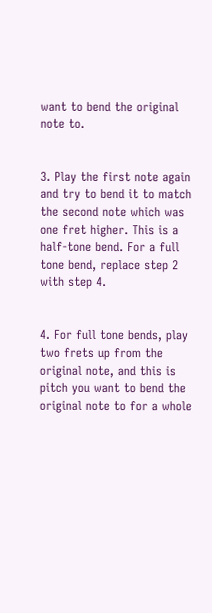want to bend the original note to.


3. Play the first note again and try to bend it to match the second note which was one fret higher. This is a half-tone bend. For a full tone bend, replace step 2 with step 4.


4. For full tone bends, play two frets up from the original note, and this is pitch you want to bend the original note to for a whole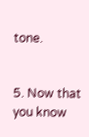tone.


5. Now that you know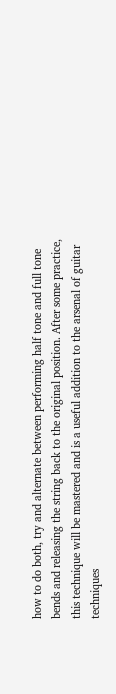how to do both, try and alternate between performing half tone and full tone bends and releasing the string back to the original position. After some practice, this technique will be mastered and is a useful addition to the arsenal of guitar techniques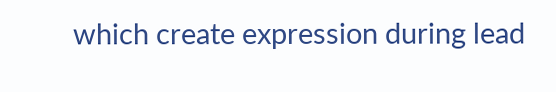which create expression during lead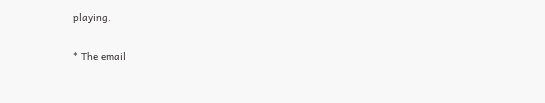playing.

* The email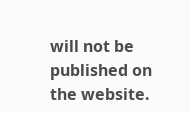will not be published on the website.